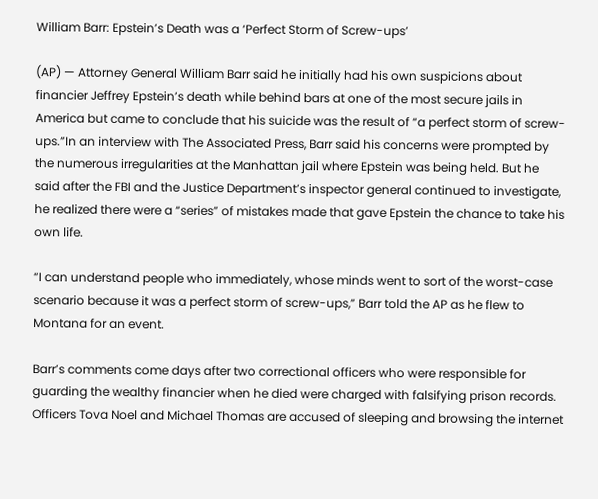William Barr: Epstein’s Death was a ‘Perfect Storm of Screw-ups’

(AP) — Attorney General William Barr said he initially had his own suspicions about financier Jeffrey Epstein’s death while behind bars at one of the most secure jails in America but came to conclude that his suicide was the result of “a perfect storm of screw-ups.”In an interview with The Associated Press, Barr said his concerns were prompted by the numerous irregularities at the Manhattan jail where Epstein was being held. But he said after the FBI and the Justice Department’s inspector general continued to investigate, he realized there were a “series” of mistakes made that gave Epstein the chance to take his own life.

“I can understand people who immediately, whose minds went to sort of the worst-case scenario because it was a perfect storm of screw-ups,” Barr told the AP as he flew to Montana for an event.

Barr’s comments come days after two correctional officers who were responsible for guarding the wealthy financier when he died were charged with falsifying prison records. Officers Tova Noel and Michael Thomas are accused of sleeping and browsing the internet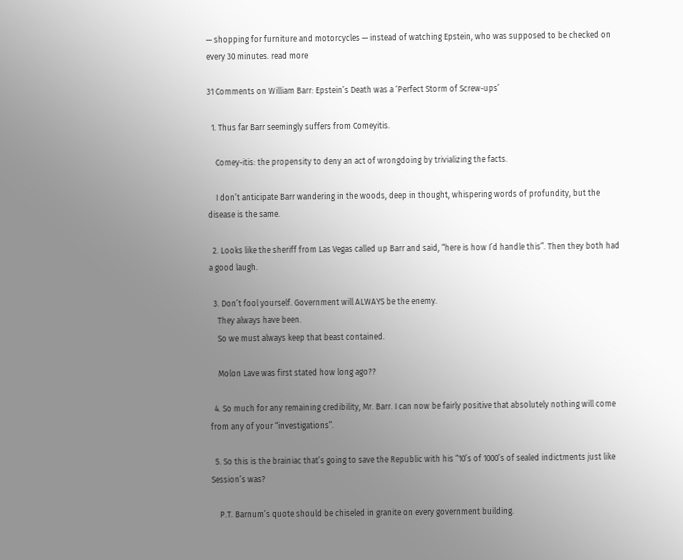— shopping for furniture and motorcycles — instead of watching Epstein, who was supposed to be checked on every 30 minutes. read more

31 Comments on William Barr: Epstein’s Death was a ‘Perfect Storm of Screw-ups’

  1. Thus far Barr seemingly suffers from Comeyitis.

    Comey-itis: the propensity to deny an act of wrongdoing by trivializing the facts.

    I don’t anticipate Barr wandering in the woods, deep in thought, whispering words of profundity, but the disease is the same.

  2. Looks like the sheriff from Las Vegas called up Barr and said, “here is how I’d handle this”. Then they both had a good laugh.

  3. Don’t fool yourself. Government will ALWAYS be the enemy.
    They always have been.
    So we must always keep that beast contained.

    Molon Lave was first stated how long ago??

  4. So much for any remaining credibility, Mr. Barr. I can now be fairly positive that absolutely nothing will come from any of your “investigations”.

  5. So this is the brainiac that’s going to save the Republic with his “10’s of 1000’s of sealed indictments just like Session’s was?

    P.T. Barnum’s quote should be chiseled in granite on every government building.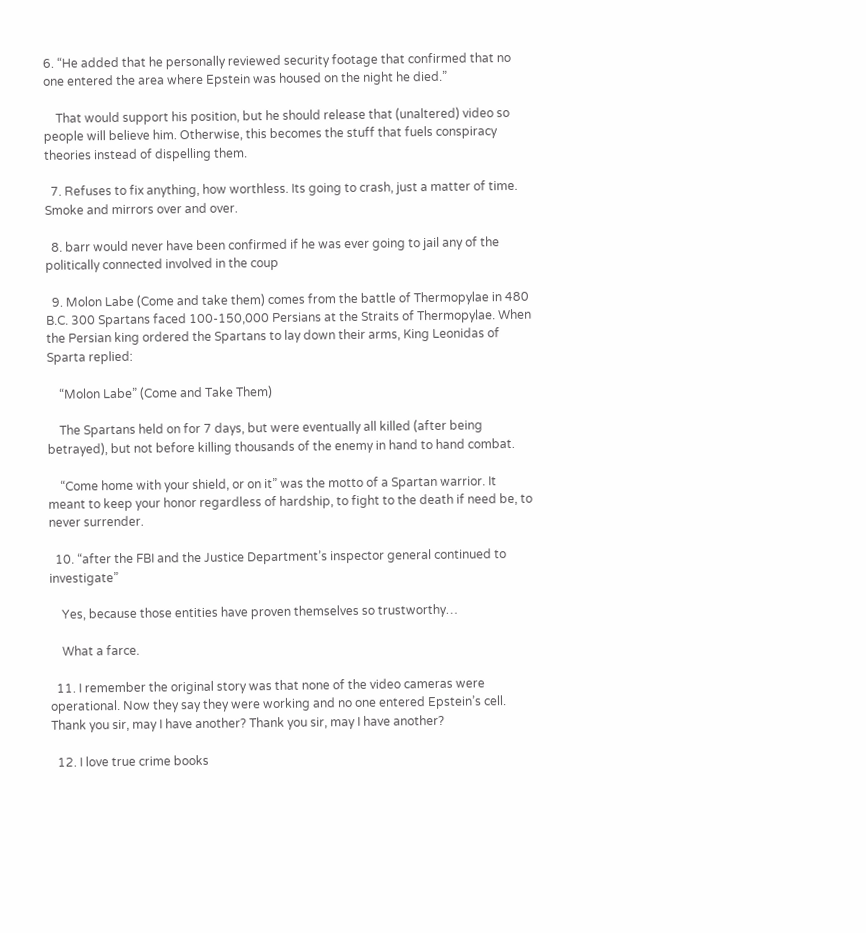6. “He added that he personally reviewed security footage that confirmed that no one entered the area where Epstein was housed on the night he died.”

    That would support his position, but he should release that (unaltered) video so people will believe him. Otherwise, this becomes the stuff that fuels conspiracy theories instead of dispelling them.

  7. Refuses to fix anything, how worthless. Its going to crash, just a matter of time. Smoke and mirrors over and over.

  8. barr would never have been confirmed if he was ever going to jail any of the politically connected involved in the coup

  9. Molon Labe (Come and take them) comes from the battle of Thermopylae in 480 B.C. 300 Spartans faced 100-150,000 Persians at the Straits of Thermopylae. When the Persian king ordered the Spartans to lay down their arms, King Leonidas of Sparta replied:

    “Molon Labe” (Come and Take Them)

    The Spartans held on for 7 days, but were eventually all killed (after being betrayed), but not before killing thousands of the enemy in hand to hand combat.

    “Come home with your shield, or on it” was the motto of a Spartan warrior. It meant to keep your honor regardless of hardship, to fight to the death if need be, to never surrender.

  10. “after the FBI and the Justice Department’s inspector general continued to investigate”

    Yes, because those entities have proven themselves so trustworthy…

    What a farce.

  11. I remember the original story was that none of the video cameras were operational. Now they say they were working and no one entered Epstein’s cell. Thank you sir, may I have another? Thank you sir, may I have another?

  12. I love true crime books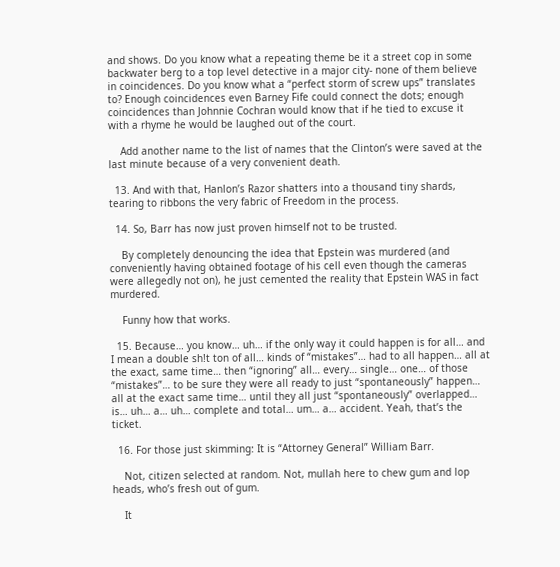and shows. Do you know what a repeating theme be it a street cop in some backwater berg to a top level detective in a major city- none of them believe in coincidences. Do you know what a “perfect storm of screw ups” translates to? Enough coincidences even Barney Fife could connect the dots; enough coincidences than Johnnie Cochran would know that if he tied to excuse it with a rhyme he would be laughed out of the court.

    Add another name to the list of names that the Clinton’s were saved at the last minute because of a very convenient death.

  13. And with that, Hanlon’s Razor shatters into a thousand tiny shards, tearing to ribbons the very fabric of Freedom in the process.

  14. So, Barr has now just proven himself not to be trusted.

    By completely denouncing the idea that Epstein was murdered (and conveniently having obtained footage of his cell even though the cameras were allegedly not on), he just cemented the reality that Epstein WAS in fact murdered.

    Funny how that works.

  15. Because… you know… uh… if the only way it could happen is for all… and I mean a double sh!t ton of all… kinds of “mistakes”… had to all happen… all at the exact, same time… then “ignoring” all… every… single… one… of those “mistakes”… to be sure they were all ready to just “spontaneously” happen… all at the exact same time… until they all just “spontaneously” overlapped… is… uh… a… uh… complete and total… um… a… accident. Yeah, that’s the ticket.

  16. For those just skimming: It is “Attorney General” William Barr.

    Not, citizen selected at random. Not, mullah here to chew gum and lop heads, who’s fresh out of gum.

    It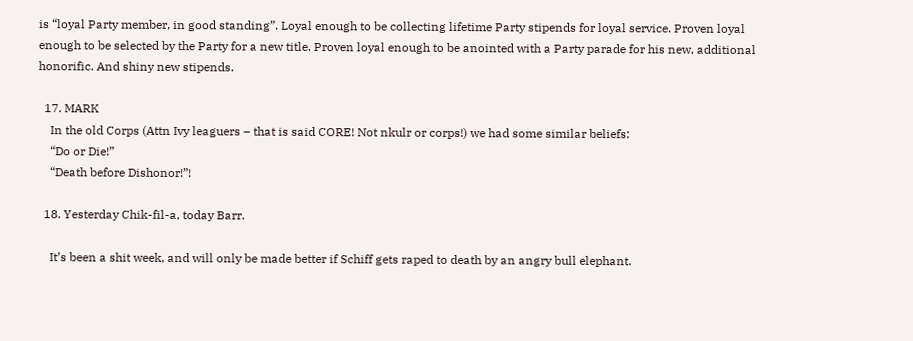is “loyal Party member, in good standing”. Loyal enough to be collecting lifetime Party stipends for loyal service. Proven loyal enough to be selected by the Party for a new title. Proven loyal enough to be anointed with a Party parade for his new, additional honorific. And shiny new stipends.

  17. MARK
    In the old Corps (Attn Ivy leaguers – that is said CORE! Not nkulr or corps!) we had some similar beliefs:
    “Do or Die!”
    “Death before Dishonor!”!

  18. Yesterday Chik-fil-a, today Barr.

    It’s been a shit week, and will only be made better if Schiff gets raped to death by an angry bull elephant.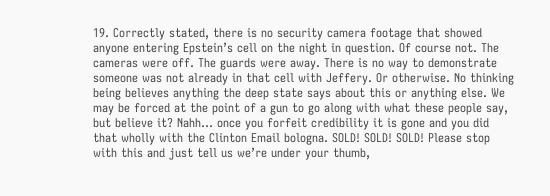19. Correctly stated, there is no security camera footage that showed anyone entering Epstein’s cell on the night in question. Of course not. The cameras were off. The guards were away. There is no way to demonstrate someone was not already in that cell with Jeffery. Or otherwise. No thinking being believes anything the deep state says about this or anything else. We may be forced at the point of a gun to go along with what these people say, but believe it? Nahh… once you forfeit credibility it is gone and you did that wholly with the Clinton Email bologna. SOLD! SOLD! SOLD! Please stop with this and just tell us we’re under your thumb,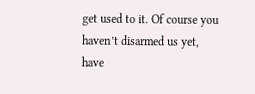get used to it. Of course you haven’t disarmed us yet, have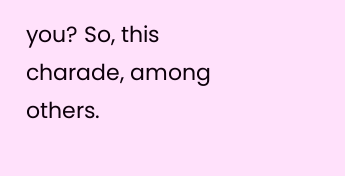you? So, this charade, among others.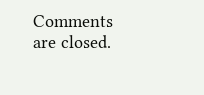Comments are closed.